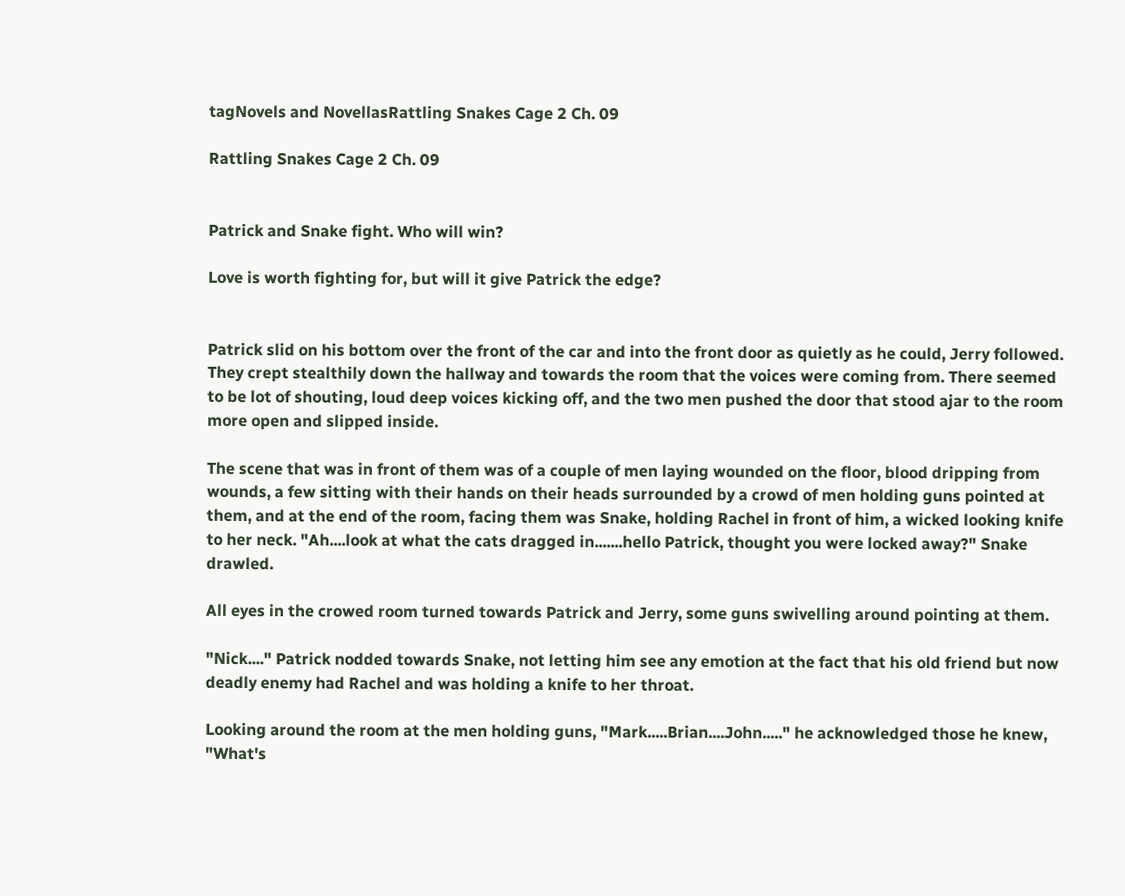tagNovels and NovellasRattling Snakes Cage 2 Ch. 09

Rattling Snakes Cage 2 Ch. 09


Patrick and Snake fight. Who will win?

Love is worth fighting for, but will it give Patrick the edge?


Patrick slid on his bottom over the front of the car and into the front door as quietly as he could, Jerry followed. They crept stealthily down the hallway and towards the room that the voices were coming from. There seemed to be lot of shouting, loud deep voices kicking off, and the two men pushed the door that stood ajar to the room more open and slipped inside.

The scene that was in front of them was of a couple of men laying wounded on the floor, blood dripping from wounds, a few sitting with their hands on their heads surrounded by a crowd of men holding guns pointed at them, and at the end of the room, facing them was Snake, holding Rachel in front of him, a wicked looking knife to her neck. "Ah....look at what the cats dragged in.......hello Patrick, thought you were locked away?" Snake drawled.

All eyes in the crowed room turned towards Patrick and Jerry, some guns swivelling around pointing at them.

"Nick...." Patrick nodded towards Snake, not letting him see any emotion at the fact that his old friend but now deadly enemy had Rachel and was holding a knife to her throat.

Looking around the room at the men holding guns, "Mark.....Brian....John....." he acknowledged those he knew, "What's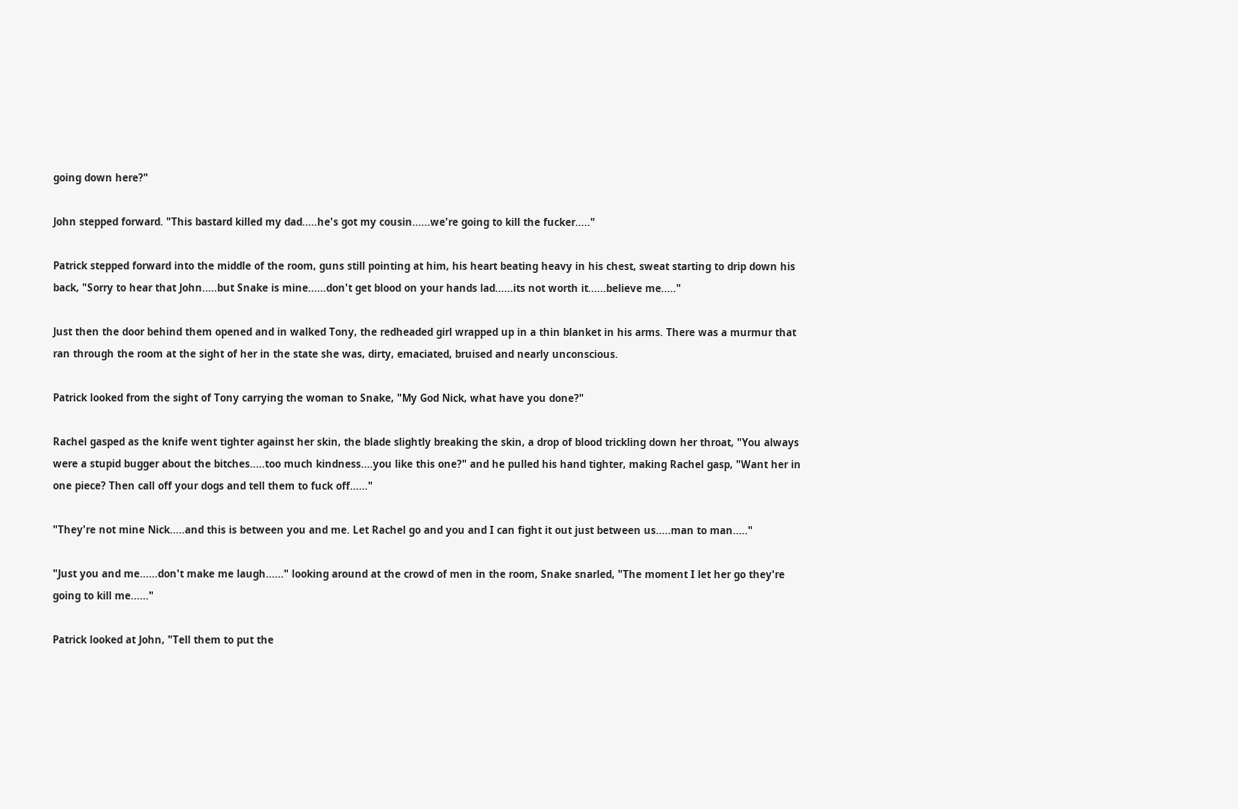going down here?"

John stepped forward. "This bastard killed my dad.....he's got my cousin......we're going to kill the fucker....."

Patrick stepped forward into the middle of the room, guns still pointing at him, his heart beating heavy in his chest, sweat starting to drip down his back, "Sorry to hear that John.....but Snake is mine......don't get blood on your hands lad......its not worth it......believe me....."

Just then the door behind them opened and in walked Tony, the redheaded girl wrapped up in a thin blanket in his arms. There was a murmur that ran through the room at the sight of her in the state she was, dirty, emaciated, bruised and nearly unconscious.

Patrick looked from the sight of Tony carrying the woman to Snake, "My God Nick, what have you done?"

Rachel gasped as the knife went tighter against her skin, the blade slightly breaking the skin, a drop of blood trickling down her throat, "You always were a stupid bugger about the bitches.....too much kindness....you like this one?" and he pulled his hand tighter, making Rachel gasp, "Want her in one piece? Then call off your dogs and tell them to fuck off......"

"They're not mine Nick.....and this is between you and me. Let Rachel go and you and I can fight it out just between us.....man to man....."

"Just you and me......don't make me laugh......" looking around at the crowd of men in the room, Snake snarled, "The moment I let her go they're going to kill me......"

Patrick looked at John, "Tell them to put the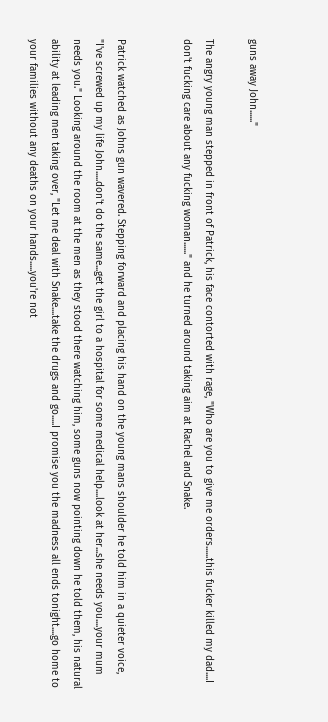guns away John......"

The angry young man stepped in front of Patrick, his face contorted with rage, "Who are you to give me orders......this fucker killed my dad....I don't fucking care about any fucking woman......" and he turned around taking aim at Rachel and Snake.


Patrick watched as Johns gun wavered. Stepping forward and placing his hand on the young mans shoulder he told him in a quieter voice, "I've screwed up my life John.....don't do the same...get the girl to a hospital for some medical help....look at her...she needs you....your mum needs you." Looking around the room at the men as they stood there watching him, some guns now pointing down he told them, his natural ability at leading men taking over, "Let me deal with Snake....take the drugs and go.....I promise you the madness all ends tonight....go home to your families without any deaths on your hands.....you're not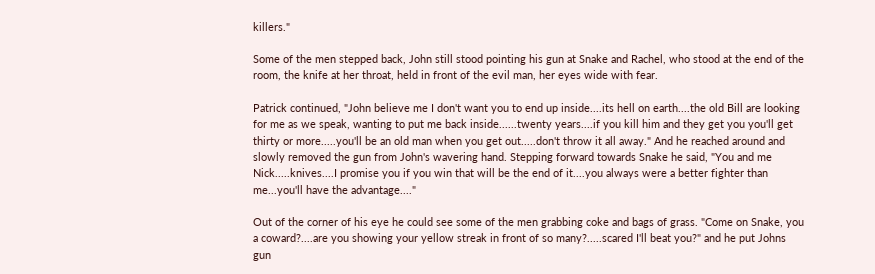killers."

Some of the men stepped back, John still stood pointing his gun at Snake and Rachel, who stood at the end of the room, the knife at her throat, held in front of the evil man, her eyes wide with fear.

Patrick continued, "John believe me I don't want you to end up inside....its hell on earth....the old Bill are looking for me as we speak, wanting to put me back inside......twenty years....if you kill him and they get you you'll get thirty or more.....you'll be an old man when you get out.....don't throw it all away." And he reached around and slowly removed the gun from John's wavering hand. Stepping forward towards Snake he said, "You and me Nick.....knives....I promise you if you win that will be the end of it....you always were a better fighter than me...you'll have the advantage...."

Out of the corner of his eye he could see some of the men grabbing coke and bags of grass. "Come on Snake, you a coward?....are you showing your yellow streak in front of so many?.....scared I'll beat you?" and he put Johns gun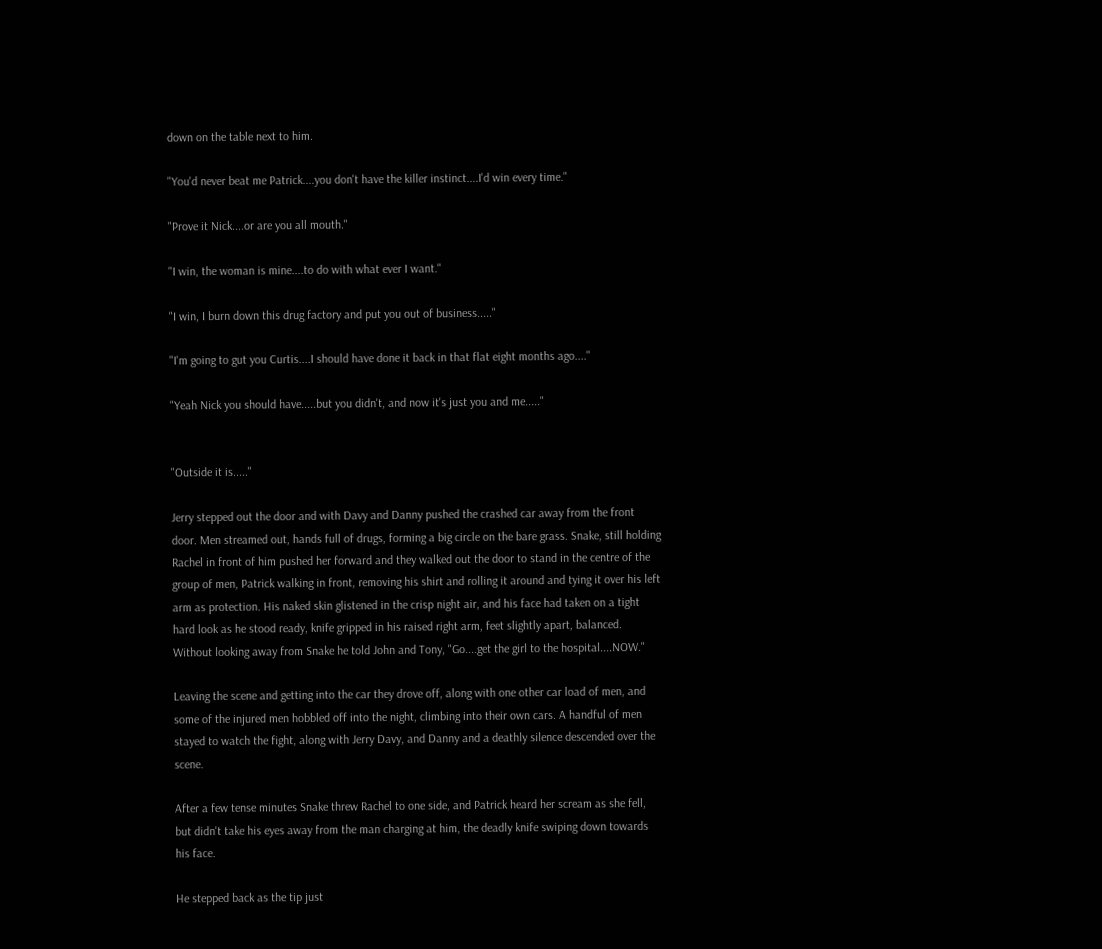down on the table next to him.

"You'd never beat me Patrick....you don't have the killer instinct....I'd win every time."

"Prove it Nick....or are you all mouth."

"I win, the woman is mine....to do with what ever I want."

"I win, I burn down this drug factory and put you out of business....."

"I'm going to gut you Curtis....I should have done it back in that flat eight months ago...."

"Yeah Nick you should have.....but you didn't, and now it's just you and me....."


"Outside it is....."

Jerry stepped out the door and with Davy and Danny pushed the crashed car away from the front door. Men streamed out, hands full of drugs, forming a big circle on the bare grass. Snake, still holding Rachel in front of him pushed her forward and they walked out the door to stand in the centre of the group of men, Patrick walking in front, removing his shirt and rolling it around and tying it over his left arm as protection. His naked skin glistened in the crisp night air, and his face had taken on a tight hard look as he stood ready, knife gripped in his raised right arm, feet slightly apart, balanced. Without looking away from Snake he told John and Tony, "Go....get the girl to the hospital....NOW."

Leaving the scene and getting into the car they drove off, along with one other car load of men, and some of the injured men hobbled off into the night, climbing into their own cars. A handful of men stayed to watch the fight, along with Jerry Davy, and Danny and a deathly silence descended over the scene.

After a few tense minutes Snake threw Rachel to one side, and Patrick heard her scream as she fell, but didn't take his eyes away from the man charging at him, the deadly knife swiping down towards his face.

He stepped back as the tip just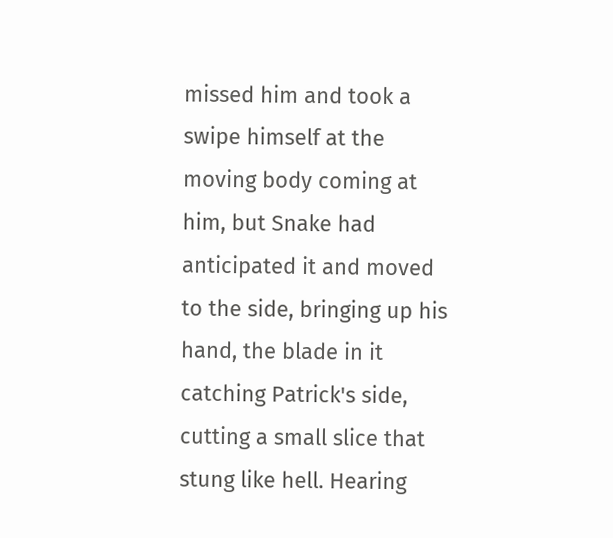missed him and took a swipe himself at the moving body coming at him, but Snake had anticipated it and moved to the side, bringing up his hand, the blade in it catching Patrick's side, cutting a small slice that stung like hell. Hearing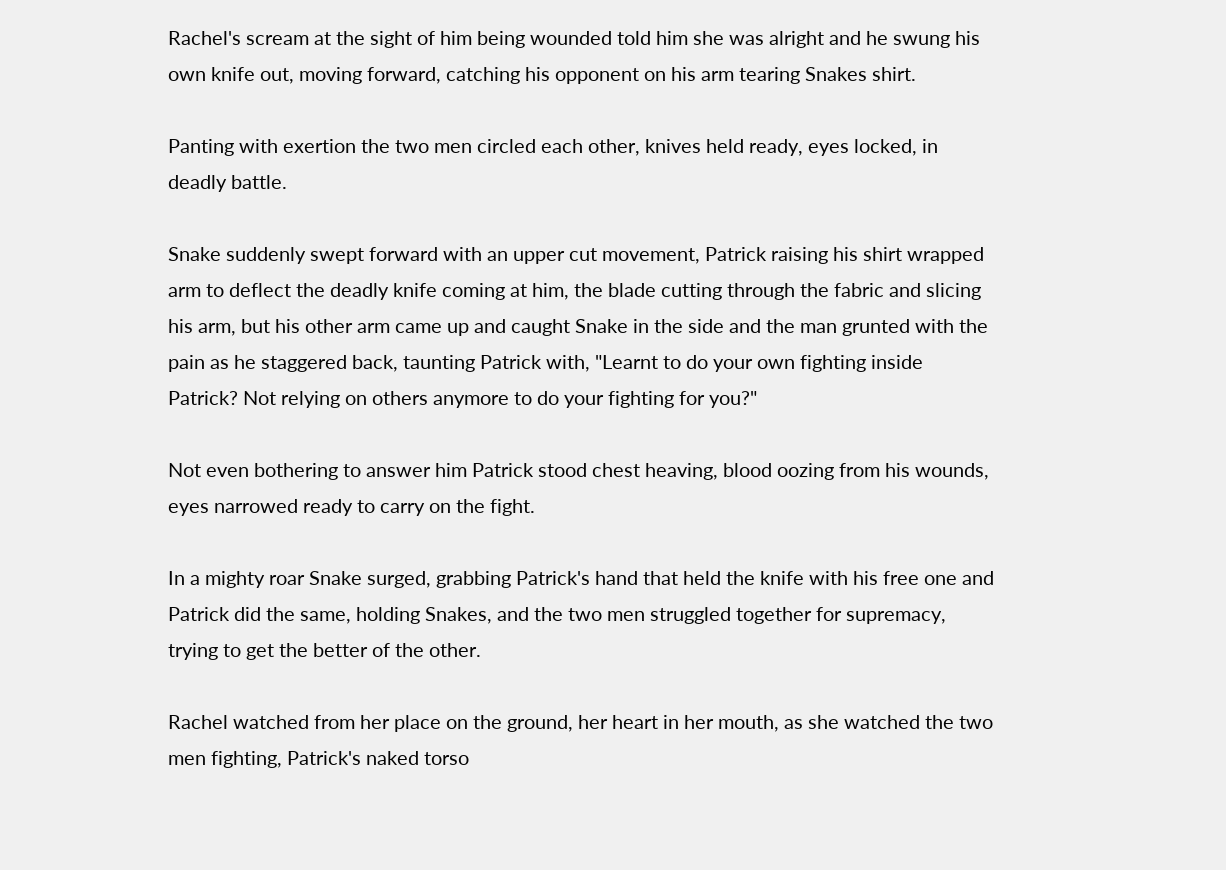Rachel's scream at the sight of him being wounded told him she was alright and he swung his own knife out, moving forward, catching his opponent on his arm tearing Snakes shirt.

Panting with exertion the two men circled each other, knives held ready, eyes locked, in deadly battle.

Snake suddenly swept forward with an upper cut movement, Patrick raising his shirt wrapped arm to deflect the deadly knife coming at him, the blade cutting through the fabric and slicing his arm, but his other arm came up and caught Snake in the side and the man grunted with the pain as he staggered back, taunting Patrick with, "Learnt to do your own fighting inside Patrick? Not relying on others anymore to do your fighting for you?"

Not even bothering to answer him Patrick stood chest heaving, blood oozing from his wounds, eyes narrowed ready to carry on the fight.

In a mighty roar Snake surged, grabbing Patrick's hand that held the knife with his free one and Patrick did the same, holding Snakes, and the two men struggled together for supremacy, trying to get the better of the other.

Rachel watched from her place on the ground, her heart in her mouth, as she watched the two men fighting, Patrick's naked torso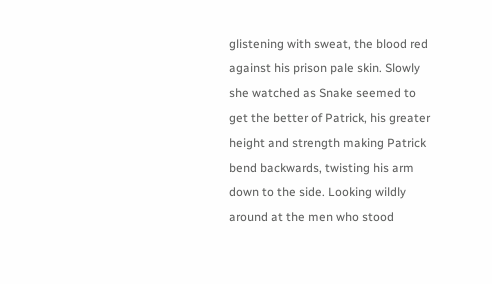glistening with sweat, the blood red against his prison pale skin. Slowly she watched as Snake seemed to get the better of Patrick, his greater height and strength making Patrick bend backwards, twisting his arm down to the side. Looking wildly around at the men who stood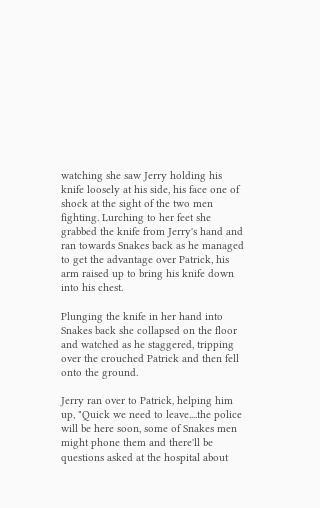watching she saw Jerry holding his knife loosely at his side, his face one of shock at the sight of the two men fighting. Lurching to her feet she grabbed the knife from Jerry's hand and ran towards Snakes back as he managed to get the advantage over Patrick, his arm raised up to bring his knife down into his chest.

Plunging the knife in her hand into Snakes back she collapsed on the floor and watched as he staggered, tripping over the crouched Patrick and then fell onto the ground.

Jerry ran over to Patrick, helping him up, "Quick we need to leave....the police will be here soon, some of Snakes men might phone them and there'll be questions asked at the hospital about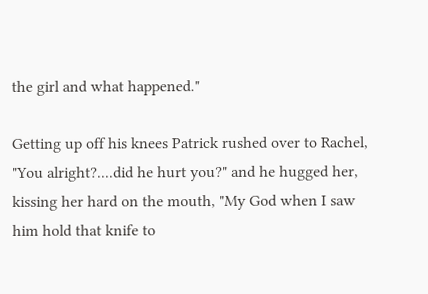the girl and what happened."

Getting up off his knees Patrick rushed over to Rachel, "You alright?....did he hurt you?" and he hugged her, kissing her hard on the mouth, "My God when I saw him hold that knife to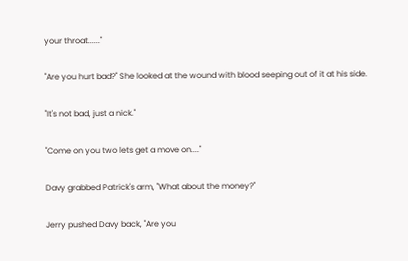your throat......"

"Are you hurt bad?" She looked at the wound with blood seeping out of it at his side.

"It's not bad, just a nick."

"Come on you two lets get a move on...."

Davy grabbed Patrick's arm, "What about the money?"

Jerry pushed Davy back, "Are you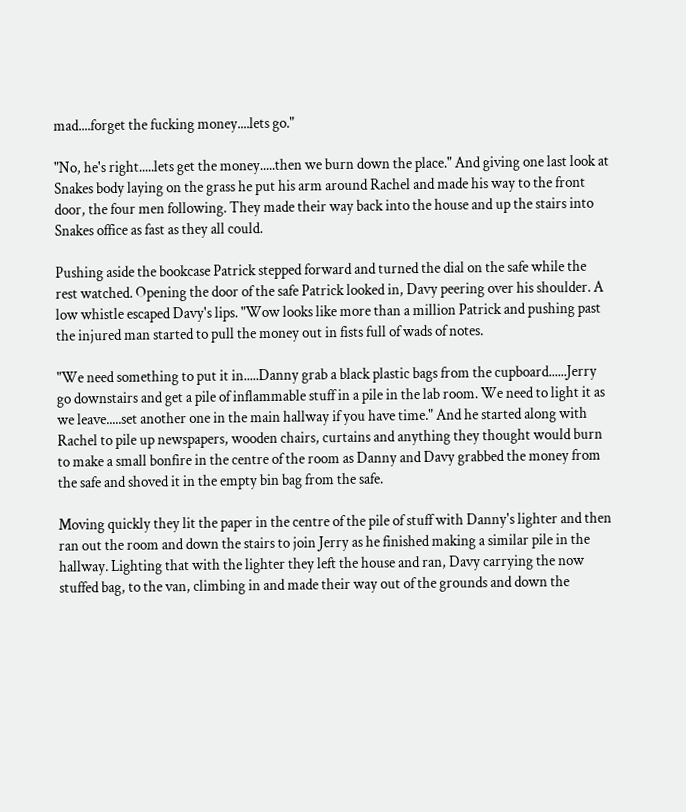mad....forget the fucking money....lets go."

"No, he's right.....lets get the money.....then we burn down the place." And giving one last look at Snakes body laying on the grass he put his arm around Rachel and made his way to the front door, the four men following. They made their way back into the house and up the stairs into Snakes office as fast as they all could.

Pushing aside the bookcase Patrick stepped forward and turned the dial on the safe while the rest watched. Opening the door of the safe Patrick looked in, Davy peering over his shoulder. A low whistle escaped Davy's lips. "Wow looks like more than a million Patrick and pushing past the injured man started to pull the money out in fists full of wads of notes.

"We need something to put it in.....Danny grab a black plastic bags from the cupboard......Jerry go downstairs and get a pile of inflammable stuff in a pile in the lab room. We need to light it as we leave.....set another one in the main hallway if you have time." And he started along with Rachel to pile up newspapers, wooden chairs, curtains and anything they thought would burn to make a small bonfire in the centre of the room as Danny and Davy grabbed the money from the safe and shoved it in the empty bin bag from the safe.

Moving quickly they lit the paper in the centre of the pile of stuff with Danny's lighter and then ran out the room and down the stairs to join Jerry as he finished making a similar pile in the hallway. Lighting that with the lighter they left the house and ran, Davy carrying the now stuffed bag, to the van, climbing in and made their way out of the grounds and down the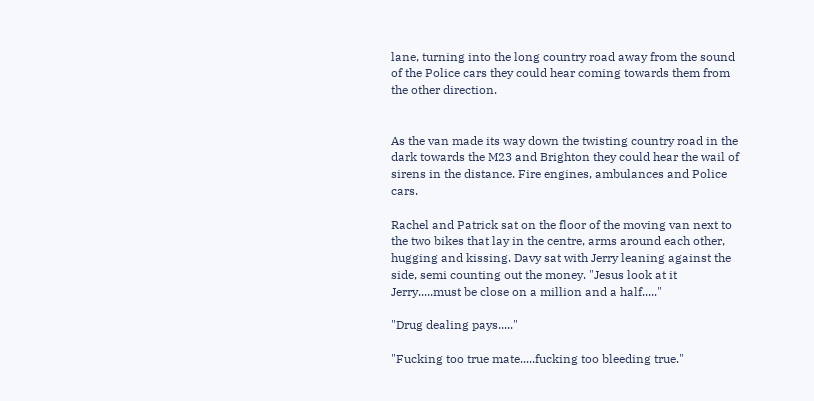lane, turning into the long country road away from the sound of the Police cars they could hear coming towards them from the other direction.


As the van made its way down the twisting country road in the dark towards the M23 and Brighton they could hear the wail of sirens in the distance. Fire engines, ambulances and Police cars.

Rachel and Patrick sat on the floor of the moving van next to the two bikes that lay in the centre, arms around each other, hugging and kissing. Davy sat with Jerry leaning against the side, semi counting out the money. "Jesus look at it Jerry.....must be close on a million and a half....."

"Drug dealing pays....."

"Fucking too true mate.....fucking too bleeding true."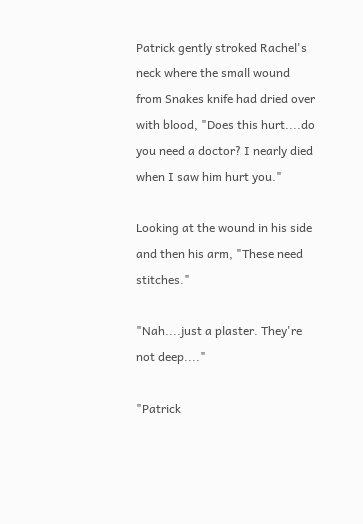Patrick gently stroked Rachel's neck where the small wound from Snakes knife had dried over with blood, "Does this hurt....do you need a doctor? I nearly died when I saw him hurt you."

Looking at the wound in his side and then his arm, "These need stitches."

"Nah....just a plaster. They're not deep...."

"Patrick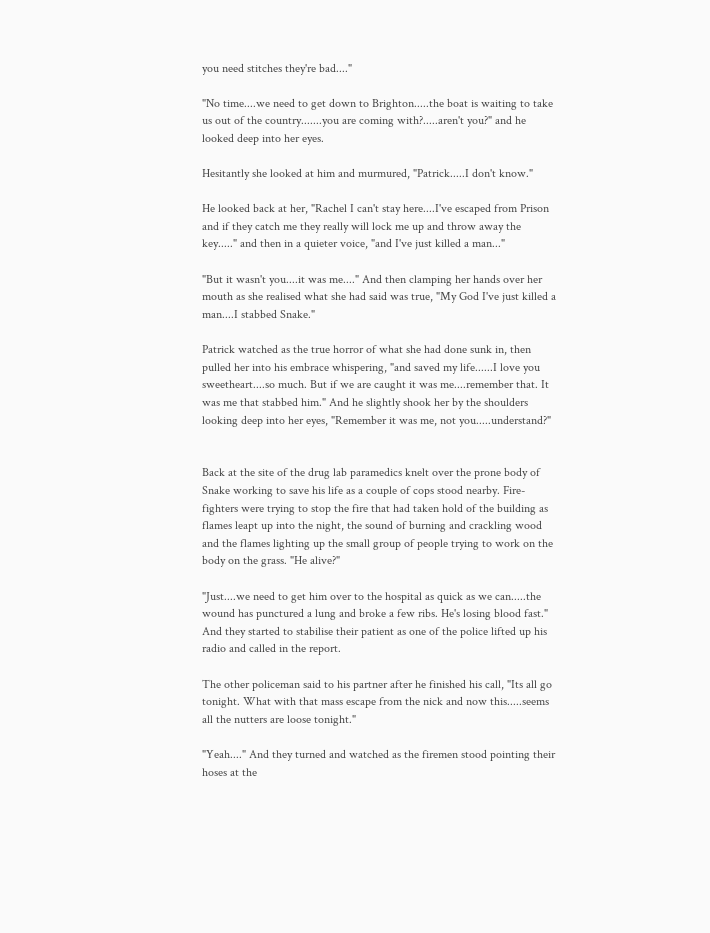you need stitches they're bad...."

"No time....we need to get down to Brighton.....the boat is waiting to take us out of the country.......you are coming with?.....aren't you?" and he looked deep into her eyes.

Hesitantly she looked at him and murmured, "Patrick.....I don't know."

He looked back at her, "Rachel I can't stay here....I've escaped from Prison and if they catch me they really will lock me up and throw away the key....." and then in a quieter voice, "and I've just killed a man..."

"But it wasn't you....it was me...." And then clamping her hands over her mouth as she realised what she had said was true, "My God I've just killed a man....I stabbed Snake."

Patrick watched as the true horror of what she had done sunk in, then pulled her into his embrace whispering, "and saved my life......I love you sweetheart....so much. But if we are caught it was me....remember that. It was me that stabbed him." And he slightly shook her by the shoulders looking deep into her eyes, "Remember it was me, not you.....understand?"


Back at the site of the drug lab paramedics knelt over the prone body of Snake working to save his life as a couple of cops stood nearby. Fire-fighters were trying to stop the fire that had taken hold of the building as flames leapt up into the night, the sound of burning and crackling wood and the flames lighting up the small group of people trying to work on the body on the grass. "He alive?"

"Just....we need to get him over to the hospital as quick as we can.....the wound has punctured a lung and broke a few ribs. He's losing blood fast." And they started to stabilise their patient as one of the police lifted up his radio and called in the report.

The other policeman said to his partner after he finished his call, "Its all go tonight. What with that mass escape from the nick and now this.....seems all the nutters are loose tonight."

"Yeah...." And they turned and watched as the firemen stood pointing their hoses at the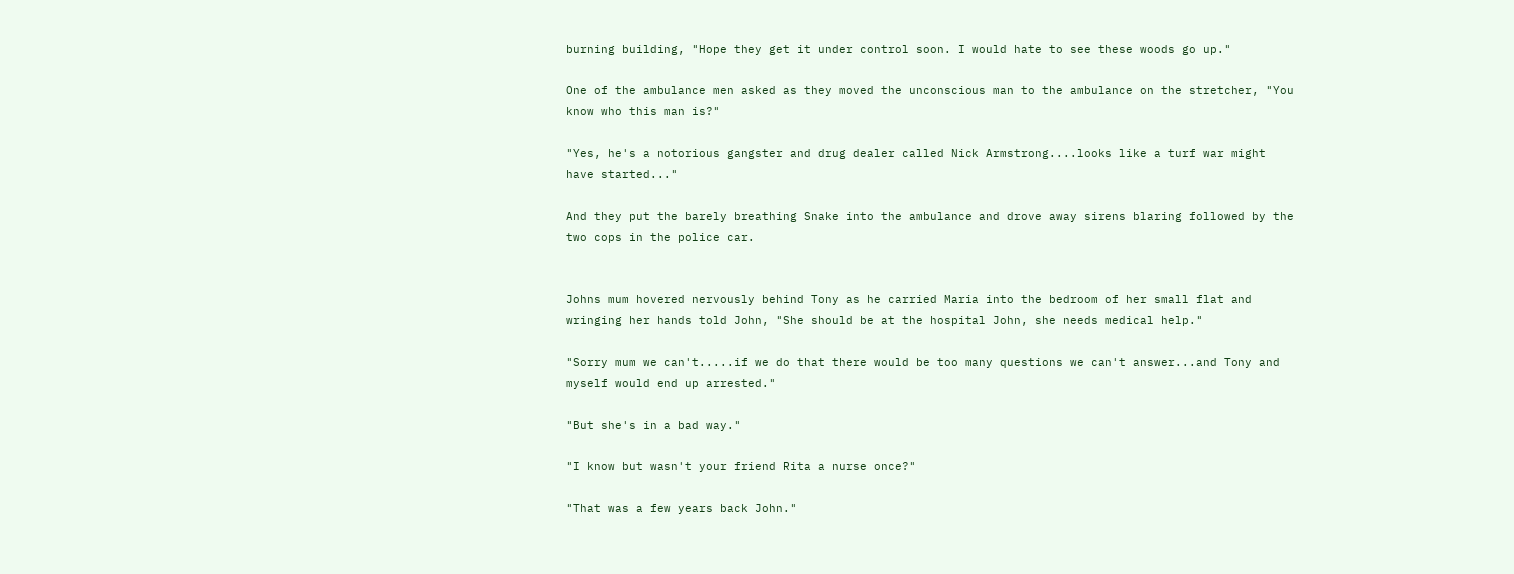burning building, "Hope they get it under control soon. I would hate to see these woods go up."

One of the ambulance men asked as they moved the unconscious man to the ambulance on the stretcher, "You know who this man is?"

"Yes, he's a notorious gangster and drug dealer called Nick Armstrong....looks like a turf war might have started..."

And they put the barely breathing Snake into the ambulance and drove away sirens blaring followed by the two cops in the police car.


Johns mum hovered nervously behind Tony as he carried Maria into the bedroom of her small flat and wringing her hands told John, "She should be at the hospital John, she needs medical help."

"Sorry mum we can't.....if we do that there would be too many questions we can't answer...and Tony and myself would end up arrested."

"But she's in a bad way."

"I know but wasn't your friend Rita a nurse once?"

"That was a few years back John."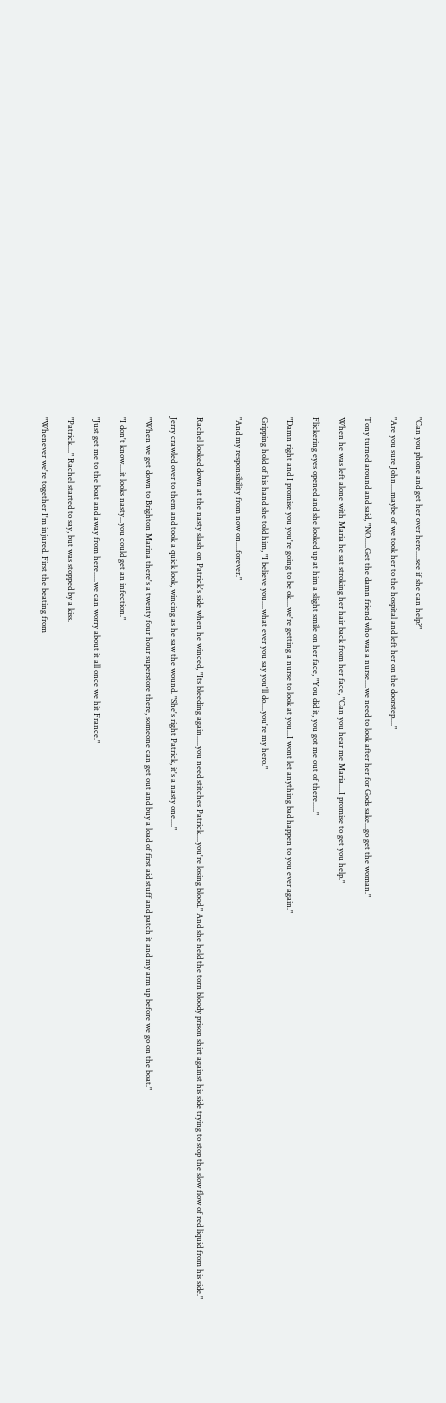"Can you phone and get her over here....see if she can help?"

"Are you sure John....maybe of we took her to the hospital and left her on the doorstep...."

Tony turned around and said, "NO.....Get the damn friend who was a nurse....we need to look after her for Gods sake...go get the woman."

When he was left alone with Maria he sat stroking her hair back from her face, "Can you hear me Maria....I promise to get you help."

Flickering eyes opened and she looked up at him a slight smile on her face, "You did it, you got me out of there....."

"Damn right and I promise you you're going to be ok....we're getting a nurse to look at you...I wont let anything bad happen to you ever again."

Gripping hold of his hand she told him, "I believe you....what ever you say you'll do....you're my hero."

"And my responsibility from now on....forever."


Rachel looked down at the nasty slash on Patrick's side when he winced, "Its bleeding again.....you need stitches Patrick....you're losing blood." And she held the torn bloody prison shirt against his side trying to stop the slow flow of red liquid from his side."

Jerry crawled over to them and took a quick look, wincing as he saw the wound. "She's right Patrick, it's a nasty one...."

"When we get down to Brighton Marina there's a twenty four hour superstore there, someone can get out and buy a load of first aid stuff and patch it and my arm up before we go on the boat."

"I don't know....it looks nasty...you could get an infection."

"Just get me to the boat and away from here.....we can worry about it all once we hit France."

"Patrick...." Rachel started to say, but was stopped by a kiss.

"Whenever we're together I'm injured. First the beating from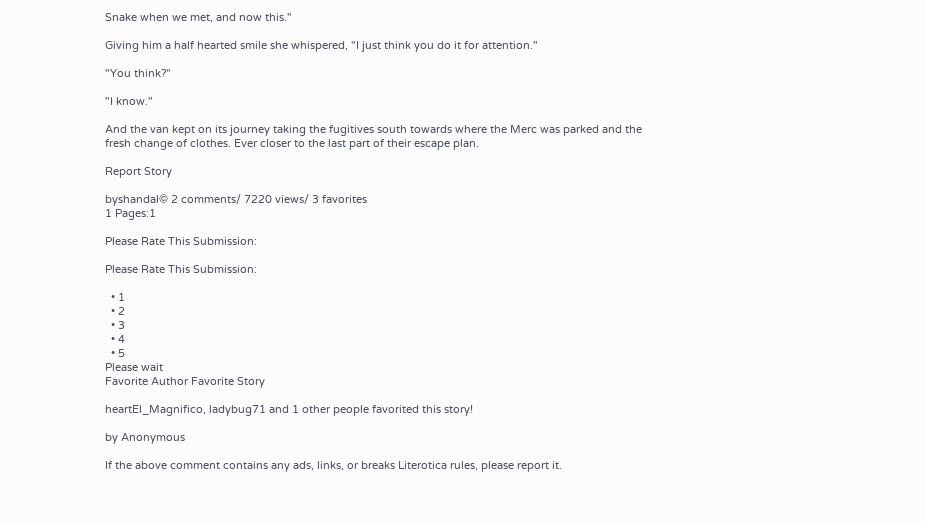Snake when we met, and now this."

Giving him a half hearted smile she whispered, "I just think you do it for attention."

"You think?"

"I know."

And the van kept on its journey taking the fugitives south towards where the Merc was parked and the fresh change of clothes. Ever closer to the last part of their escape plan.

Report Story

byshandal© 2 comments/ 7220 views/ 3 favorites
1 Pages:1

Please Rate This Submission:

Please Rate This Submission:

  • 1
  • 2
  • 3
  • 4
  • 5
Please wait
Favorite Author Favorite Story

heartEl_Magnifico, ladybug71 and 1 other people favorited this story!

by Anonymous

If the above comment contains any ads, links, or breaks Literotica rules, please report it.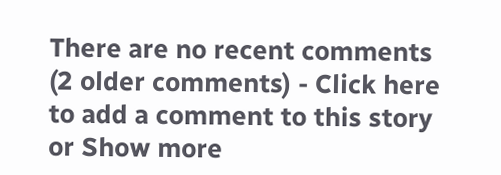There are no recent comments (2 older comments) - Click here to add a comment to this story or Show more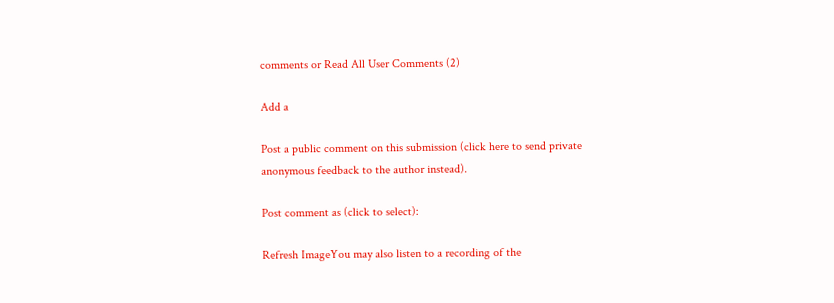comments or Read All User Comments (2)

Add a

Post a public comment on this submission (click here to send private anonymous feedback to the author instead).

Post comment as (click to select):

Refresh ImageYou may also listen to a recording of the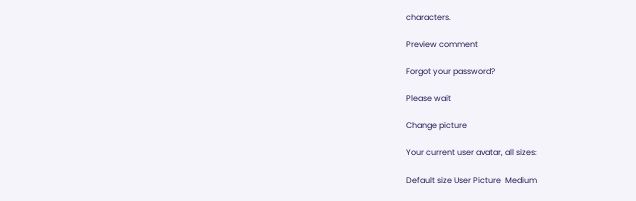characters.

Preview comment

Forgot your password?

Please wait

Change picture

Your current user avatar, all sizes:

Default size User Picture  Medium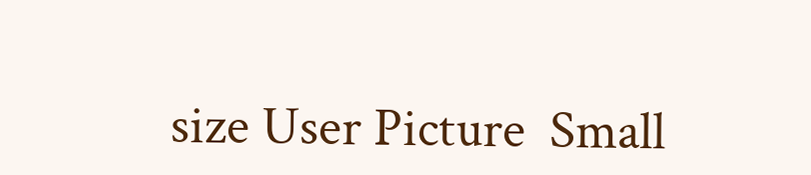size User Picture  Small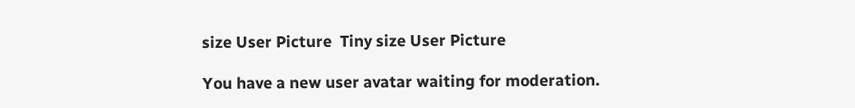size User Picture  Tiny size User Picture

You have a new user avatar waiting for moderation.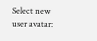Select new user avatar: